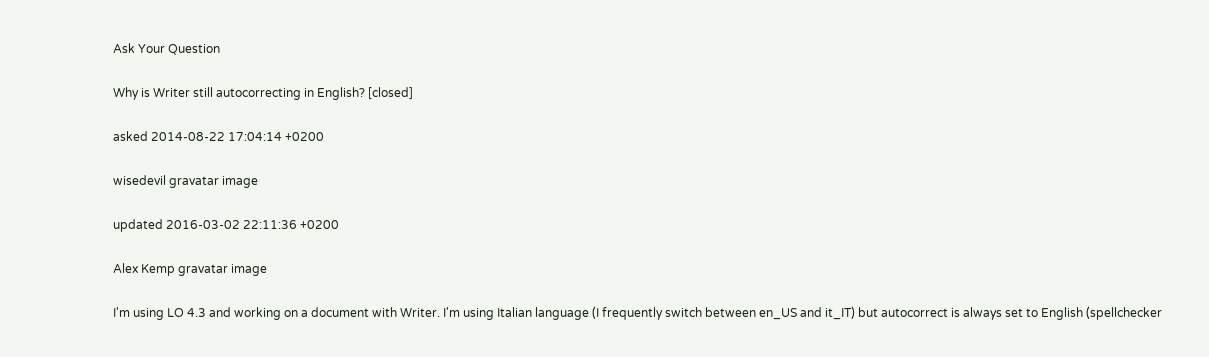Ask Your Question

Why is Writer still autocorrecting in English? [closed]

asked 2014-08-22 17:04:14 +0200

wisedevil gravatar image

updated 2016-03-02 22:11:36 +0200

Alex Kemp gravatar image

I'm using LO 4.3 and working on a document with Writer. I'm using Italian language (I frequently switch between en_US and it_IT) but autocorrect is always set to English (spellchecker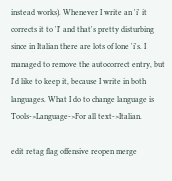instead works). Whenever I write an 'i' it corrects it to 'I' and that's pretty disturbing since in Italian there are lots of lone 'i's. I managed to remove the autocorrect entry, but I'd like to keep it, because I write in both languages. What I do to change language is Tools->Language->For all text->Italian.

edit retag flag offensive reopen merge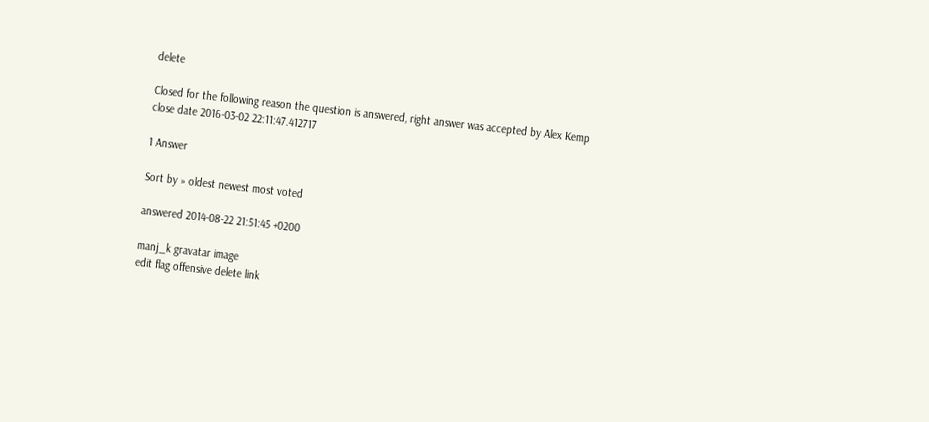delete

Closed for the following reason the question is answered, right answer was accepted by Alex Kemp
close date 2016-03-02 22:11:47.412717

1 Answer

Sort by » oldest newest most voted

answered 2014-08-22 21:51:45 +0200

manj_k gravatar image
edit flag offensive delete link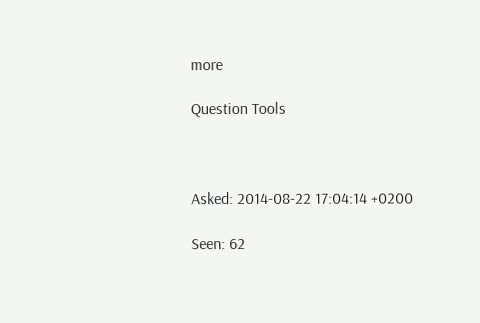more

Question Tools



Asked: 2014-08-22 17:04:14 +0200

Seen: 62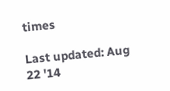times

Last updated: Aug 22 '14